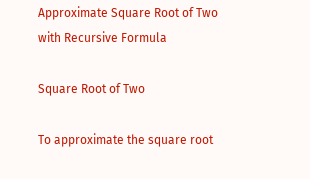Approximate Square Root of Two with Recursive Formula

Square Root of Two

To approximate the square root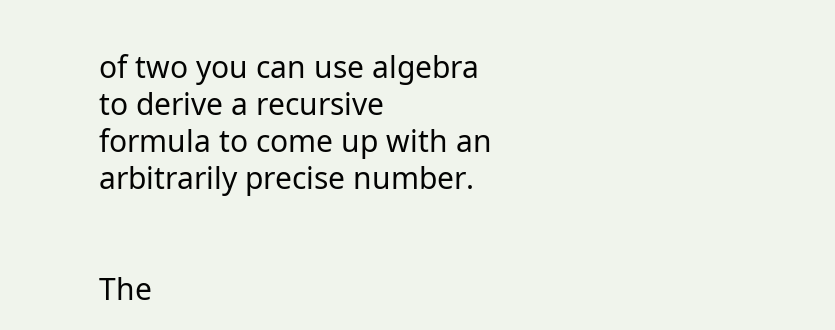of two you can use algebra to derive a recursive formula to come up with an arbitrarily precise number.


The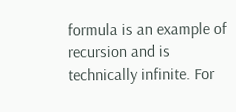formula is an example of recursion and is technically infinite. For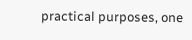practical purposes, one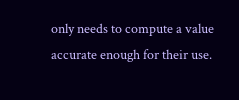only needs to compute a value accurate enough for their use.